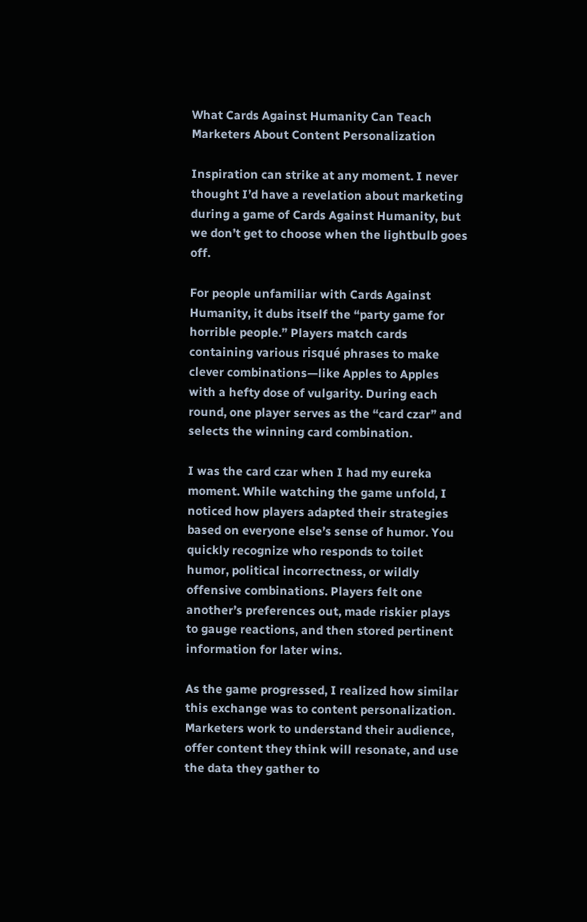What Cards Against Humanity Can Teach Marketers About Content Personalization

Inspiration can strike at any moment. I never thought I’d have a revelation about marketing during a game of Cards Against Humanity, but we don’t get to choose when the lightbulb goes off.

For people unfamiliar with Cards Against Humanity, it dubs itself the “party game for horrible people.” Players match cards containing various risqué phrases to make clever combinations—like Apples to Apples with a hefty dose of vulgarity. During each round, one player serves as the “card czar” and selects the winning card combination.

I was the card czar when I had my eureka moment. While watching the game unfold, I noticed how players adapted their strategies based on everyone else’s sense of humor. You quickly recognize who responds to toilet humor, political incorrectness, or wildly offensive combinations. Players felt one another’s preferences out, made riskier plays to gauge reactions, and then stored pertinent information for later wins.

As the game progressed, I realized how similar this exchange was to content personalization. Marketers work to understand their audience, offer content they think will resonate, and use the data they gather to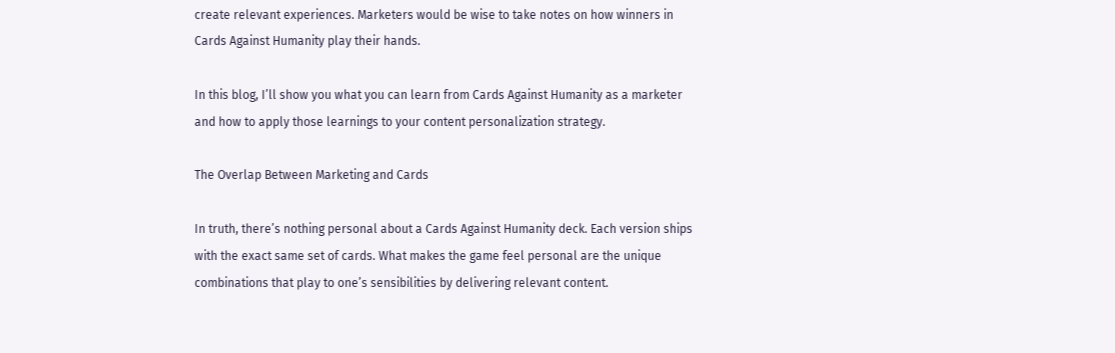create relevant experiences. Marketers would be wise to take notes on how winners in Cards Against Humanity play their hands.

In this blog, I’ll show you what you can learn from Cards Against Humanity as a marketer and how to apply those learnings to your content personalization strategy.

The Overlap Between Marketing and Cards

In truth, there’s nothing personal about a Cards Against Humanity deck. Each version ships with the exact same set of cards. What makes the game feel personal are the unique combinations that play to one’s sensibilities by delivering relevant content.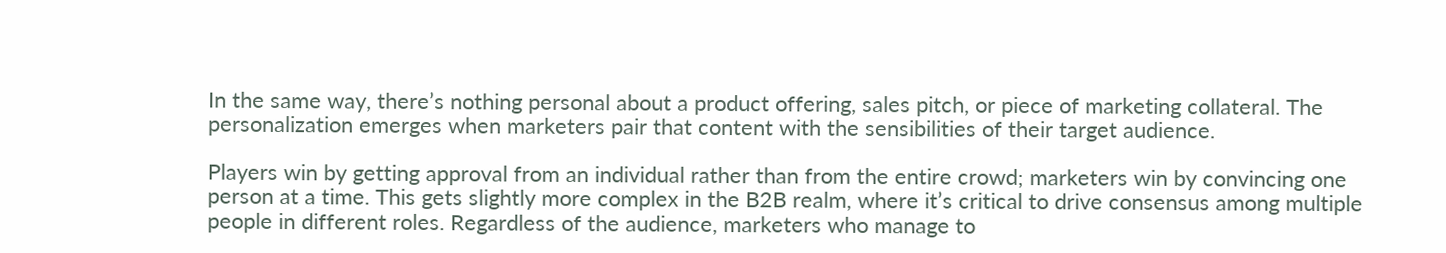In the same way, there’s nothing personal about a product offering, sales pitch, or piece of marketing collateral. The personalization emerges when marketers pair that content with the sensibilities of their target audience.

Players win by getting approval from an individual rather than from the entire crowd; marketers win by convincing one person at a time. This gets slightly more complex in the B2B realm, where it’s critical to drive consensus among multiple people in different roles. Regardless of the audience, marketers who manage to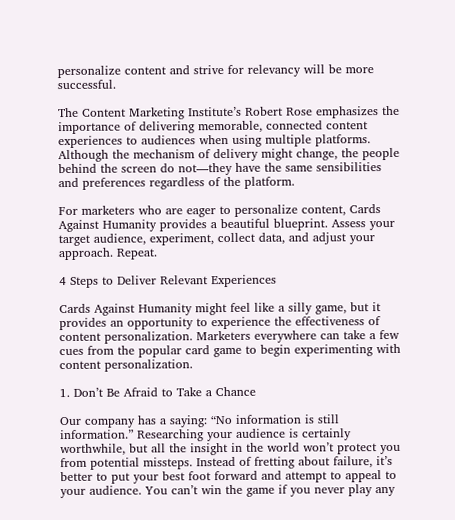personalize content and strive for relevancy will be more successful.

The Content Marketing Institute’s Robert Rose emphasizes the importance of delivering memorable, connected content experiences to audiences when using multiple platforms. Although the mechanism of delivery might change, the people behind the screen do not—they have the same sensibilities and preferences regardless of the platform.

For marketers who are eager to personalize content, Cards Against Humanity provides a beautiful blueprint. Assess your target audience, experiment, collect data, and adjust your approach. Repeat.

4 Steps to Deliver Relevant Experiences

Cards Against Humanity might feel like a silly game, but it provides an opportunity to experience the effectiveness of content personalization. Marketers everywhere can take a few cues from the popular card game to begin experimenting with content personalization.

1. Don’t Be Afraid to Take a Chance

Our company has a saying: “No information is still information.” Researching your audience is certainly worthwhile, but all the insight in the world won’t protect you from potential missteps. Instead of fretting about failure, it’s better to put your best foot forward and attempt to appeal to your audience. You can’t win the game if you never play any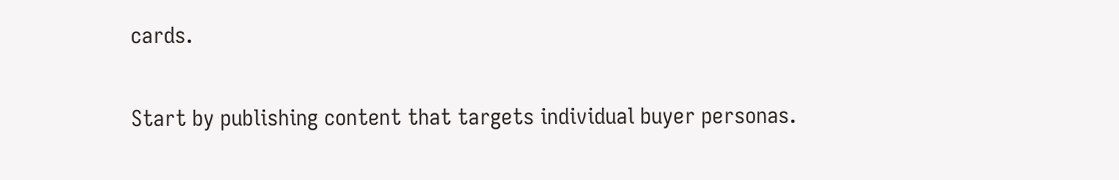cards.

Start by publishing content that targets individual buyer personas.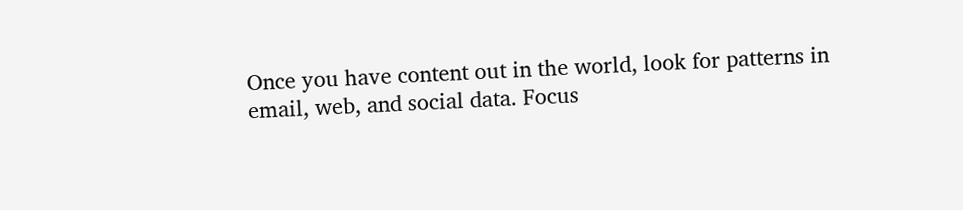Once you have content out in the world, look for patterns in email, web, and social data. Focus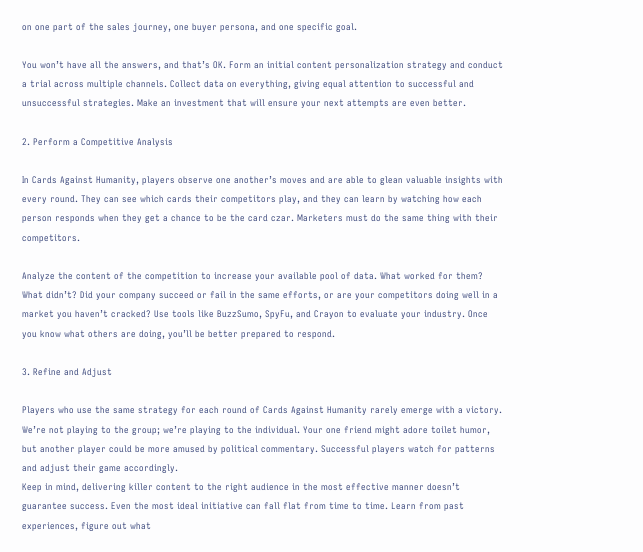on one part of the sales journey, one buyer persona, and one specific goal.

You won’t have all the answers, and that’s OK. Form an initial content personalization strategy and conduct a trial across multiple channels. Collect data on everything, giving equal attention to successful and unsuccessful strategies. Make an investment that will ensure your next attempts are even better.

2. Perform a Competitive Analysis

In Cards Against Humanity, players observe one another’s moves and are able to glean valuable insights with every round. They can see which cards their competitors play, and they can learn by watching how each person responds when they get a chance to be the card czar. Marketers must do the same thing with their competitors.

Analyze the content of the competition to increase your available pool of data. What worked for them? What didn’t? Did your company succeed or fail in the same efforts, or are your competitors doing well in a market you haven’t cracked? Use tools like BuzzSumo, SpyFu, and Crayon to evaluate your industry. Once you know what others are doing, you’ll be better prepared to respond.

3. Refine and Adjust

Players who use the same strategy for each round of Cards Against Humanity rarely emerge with a victory. We’re not playing to the group; we’re playing to the individual. Your one friend might adore toilet humor, but another player could be more amused by political commentary. Successful players watch for patterns and adjust their game accordingly.
Keep in mind, delivering killer content to the right audience in the most effective manner doesn’t guarantee success. Even the most ideal initiative can fall flat from time to time. Learn from past experiences, figure out what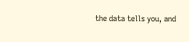the data tells you, and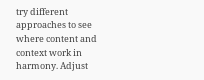try different approaches to see where content and context work in harmony. Adjust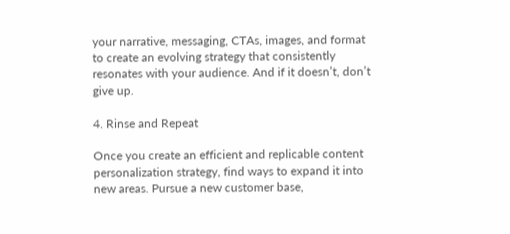your narrative, messaging, CTAs, images, and format to create an evolving strategy that consistently resonates with your audience. And if it doesn’t, don’t give up.

4. Rinse and Repeat

Once you create an efficient and replicable content personalization strategy, find ways to expand it into new areas. Pursue a new customer base,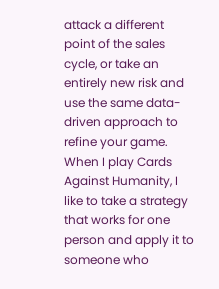attack a different point of the sales cycle, or take an entirely new risk and use the same data-driven approach to refine your game. When I play Cards Against Humanity, I like to take a strategy that works for one person and apply it to someone who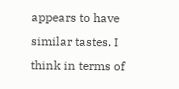appears to have similar tastes. I think in terms of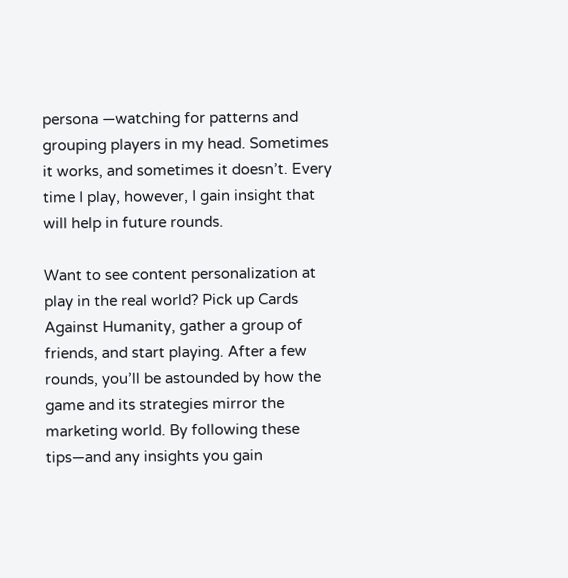persona —watching for patterns and grouping players in my head. Sometimes it works, and sometimes it doesn’t. Every time I play, however, I gain insight that will help in future rounds.

Want to see content personalization at play in the real world? Pick up Cards Against Humanity, gather a group of friends, and start playing. After a few rounds, you’ll be astounded by how the game and its strategies mirror the marketing world. By following these tips—and any insights you gain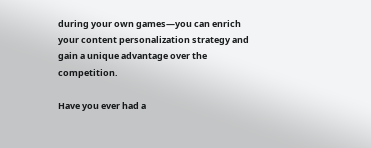during your own games—you can enrich your content personalization strategy and gain a unique advantage over the competition.

Have you ever had a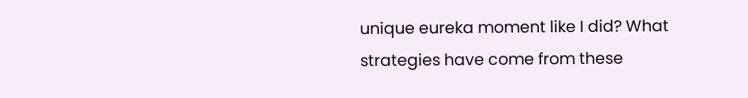unique eureka moment like I did? What strategies have come from these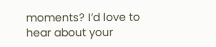moments? I’d love to hear about your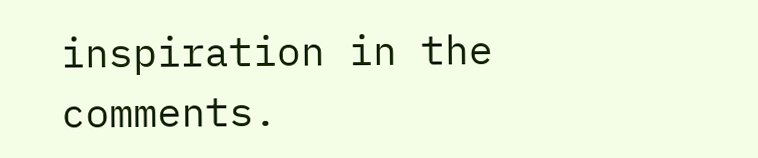inspiration in the comments.